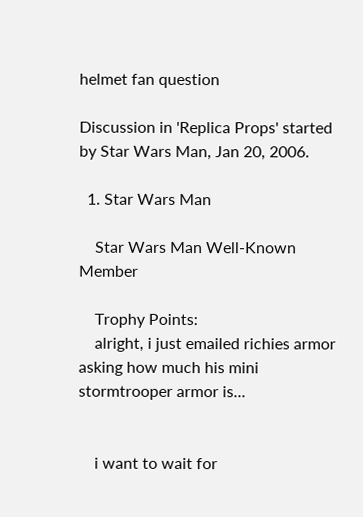helmet fan question

Discussion in 'Replica Props' started by Star Wars Man, Jan 20, 2006.

  1. Star Wars Man

    Star Wars Man Well-Known Member

    Trophy Points:
    alright, i just emailed richies armor asking how much his mini stormtrooper armor is...


    i want to wait for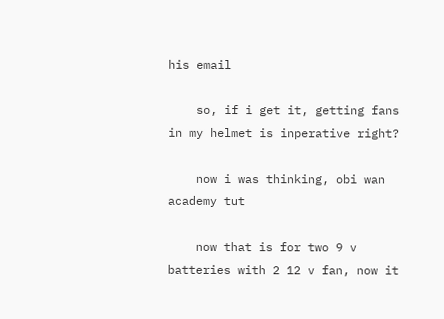his email

    so, if i get it, getting fans in my helmet is inperative right?

    now i was thinking, obi wan academy tut

    now that is for two 9 v batteries with 2 12 v fan, now it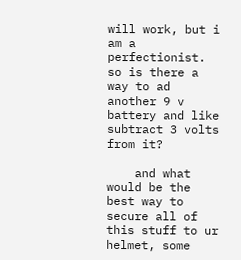will work, but i am a perfectionist. so is there a way to ad another 9 v battery and like subtract 3 volts from it?

    and what would be the best way to secure all of this stuff to ur helmet, some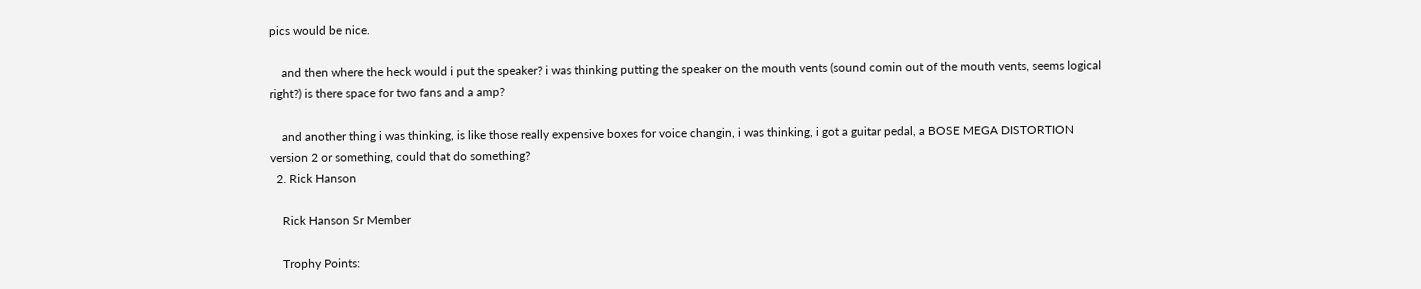pics would be nice.

    and then where the heck would i put the speaker? i was thinking putting the speaker on the mouth vents (sound comin out of the mouth vents, seems logical right?) is there space for two fans and a amp?

    and another thing i was thinking, is like those really expensive boxes for voice changin, i was thinking, i got a guitar pedal, a BOSE MEGA DISTORTION version 2 or something, could that do something?
  2. Rick Hanson

    Rick Hanson Sr Member

    Trophy Points: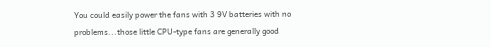You could easily power the fans with 3 9V batteries with no problems...those little CPU-type fans are generally good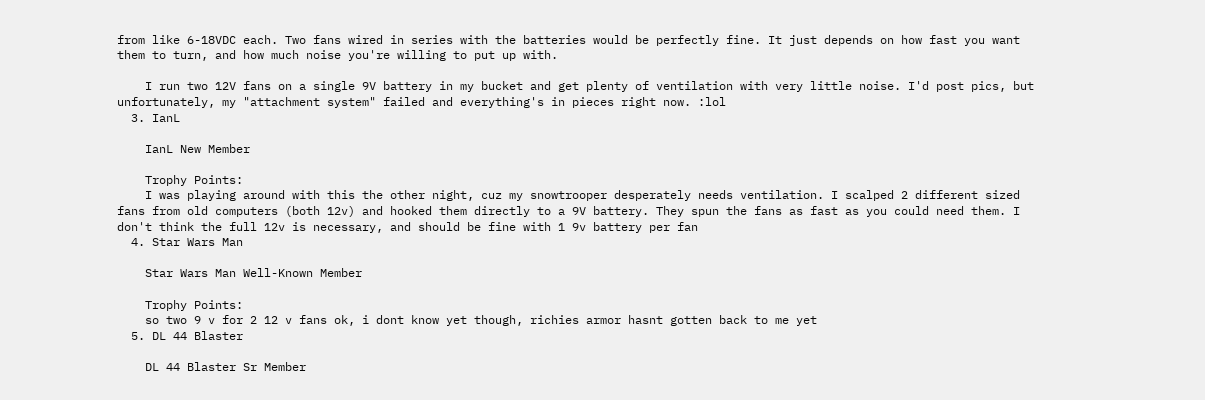from like 6-18VDC each. Two fans wired in series with the batteries would be perfectly fine. It just depends on how fast you want them to turn, and how much noise you're willing to put up with.

    I run two 12V fans on a single 9V battery in my bucket and get plenty of ventilation with very little noise. I'd post pics, but unfortunately, my "attachment system" failed and everything's in pieces right now. :lol
  3. IanL

    IanL New Member

    Trophy Points:
    I was playing around with this the other night, cuz my snowtrooper desperately needs ventilation. I scalped 2 different sized fans from old computers (both 12v) and hooked them directly to a 9V battery. They spun the fans as fast as you could need them. I don't think the full 12v is necessary, and should be fine with 1 9v battery per fan
  4. Star Wars Man

    Star Wars Man Well-Known Member

    Trophy Points:
    so two 9 v for 2 12 v fans ok, i dont know yet though, richies armor hasnt gotten back to me yet
  5. DL 44 Blaster

    DL 44 Blaster Sr Member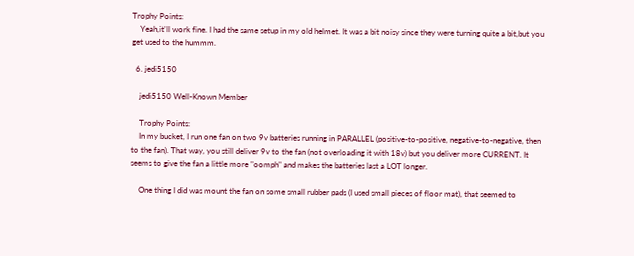Trophy Points:
    Yeah,it'll work fine. I had the same setup in my old helmet. It was a bit noisy since they were turning quite a bit,but you get used to the hummm.

  6. jedi5150

    jedi5150 Well-Known Member

    Trophy Points:
    In my bucket, I run one fan on two 9v batteries running in PARALLEL (positive-to-positive, negative-to-negative, then to the fan). That way, you still deliver 9v to the fan (not overloading it with 18v) but you deliver more CURRENT. It seems to give the fan a little more "oomph" and makes the batteries last a LOT longer.

    One thing I did was mount the fan on some small rubber pads (I used small pieces of floor mat), that seemed to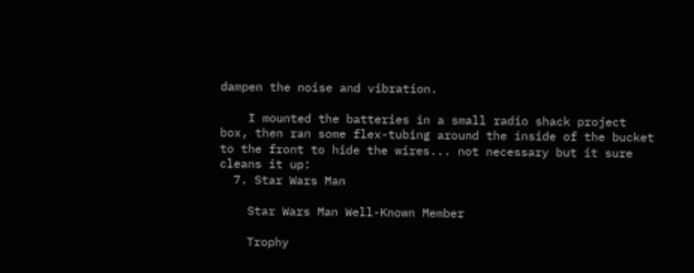dampen the noise and vibration.

    I mounted the batteries in a small radio shack project box, then ran some flex-tubing around the inside of the bucket to the front to hide the wires... not necessary but it sure cleans it up:
  7. Star Wars Man

    Star Wars Man Well-Known Member

    Trophy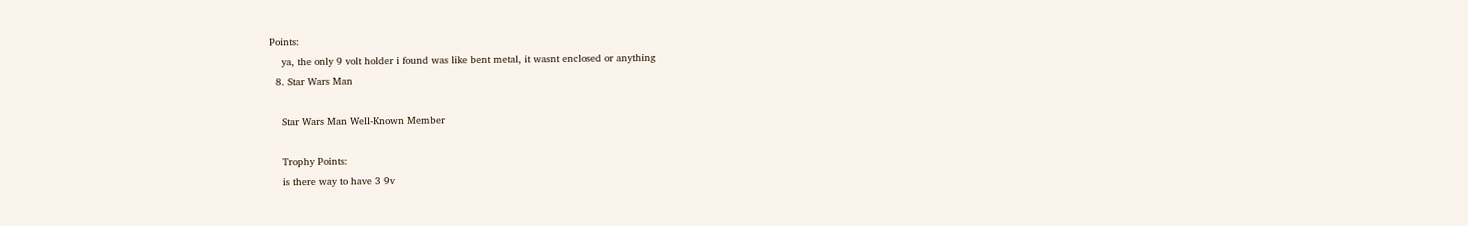Points:
    ya, the only 9 volt holder i found was like bent metal, it wasnt enclosed or anything
  8. Star Wars Man

    Star Wars Man Well-Known Member

    Trophy Points:
    is there way to have 3 9v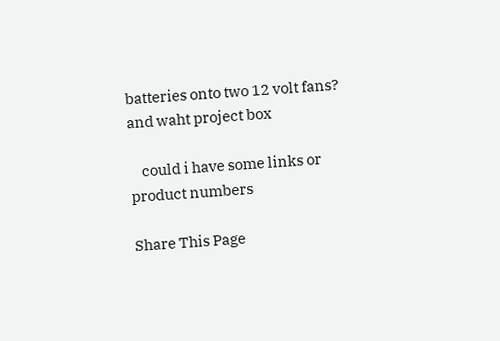batteries onto two 12 volt fans? and waht project box

    could i have some links or product numbers

Share This Page